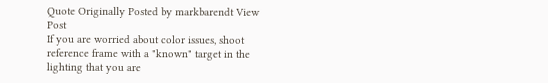Quote Originally Posted by markbarendt View Post
If you are worried about color issues, shoot reference frame with a "known" target in the lighting that you are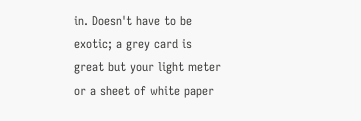in. Doesn't have to be exotic; a grey card is great but your light meter or a sheet of white paper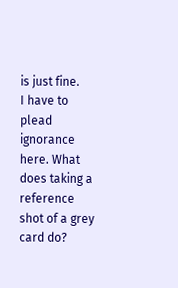is just fine.
I have to plead ignorance here. What does taking a reference shot of a grey card do?